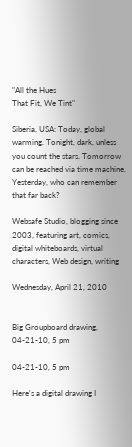"All the Hues
That Fit, We Tint"

Siberia, USA: Today, global warming. Tonight, dark, unless you count the stars. Tomorrow can be reached via time machine. Yesterday, who can remember that far back?

Websafe Studio, blogging since 2003, featuring art, comics, digital whiteboards, virtual characters, Web design, writing

Wednesday, April 21, 2010


Big Groupboard drawing, 04-21-10, 5 pm

04-21-10, 5 pm

Here's a digital drawing I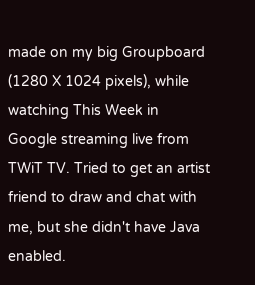made on my big Groupboard (1280 X 1024 pixels), while watching This Week in Google streaming live from TWiT TV. Tried to get an artist friend to draw and chat with me, but she didn't have Java enabled.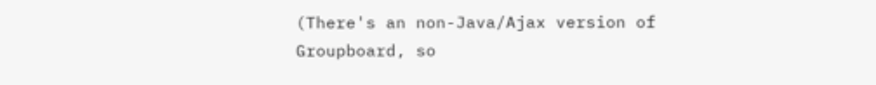(There's an non-Java/Ajax version of Groupboard, so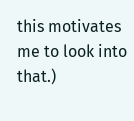this motivates me to look into that.)